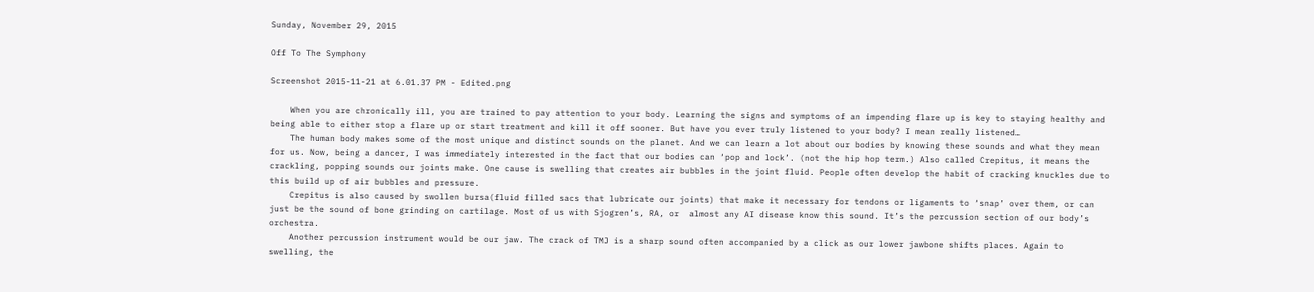Sunday, November 29, 2015

Off To The Symphony

Screenshot 2015-11-21 at 6.01.37 PM - Edited.png

    When you are chronically ill, you are trained to pay attention to your body. Learning the signs and symptoms of an impending flare up is key to staying healthy and being able to either stop a flare up or start treatment and kill it off sooner. But have you ever truly listened to your body? I mean really listened…
    The human body makes some of the most unique and distinct sounds on the planet. And we can learn a lot about our bodies by knowing these sounds and what they mean for us. Now, being a dancer, I was immediately interested in the fact that our bodies can ‘pop and lock’. (not the hip hop term.) Also called Crepitus, it means the crackling, popping sounds our joints make. One cause is swelling that creates air bubbles in the joint fluid. People often develop the habit of cracking knuckles due to this build up of air bubbles and pressure.
    Crepitus is also caused by swollen bursa(fluid filled sacs that lubricate our joints) that make it necessary for tendons or ligaments to ‘snap’ over them, or can just be the sound of bone grinding on cartilage. Most of us with Sjogren’s, RA, or  almost any AI disease know this sound. It’s the percussion section of our body’s orchestra.
    Another percussion instrument would be our jaw. The crack of TMJ is a sharp sound often accompanied by a click as our lower jawbone shifts places. Again to swelling, the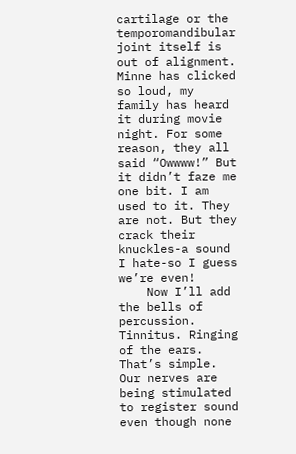cartilage or the temporomandibular joint itself is out of alignment. Minne has clicked so loud, my family has heard it during movie night. For some reason, they all said “Owwww!” But it didn’t faze me one bit. I am used to it. They are not. But they crack their knuckles-a sound I hate-so I guess we’re even!
    Now I’ll add the bells of percussion. Tinnitus. Ringing of the ears. That’s simple. Our nerves are being stimulated to register sound even though none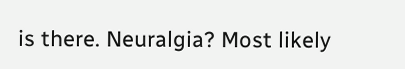is there. Neuralgia? Most likely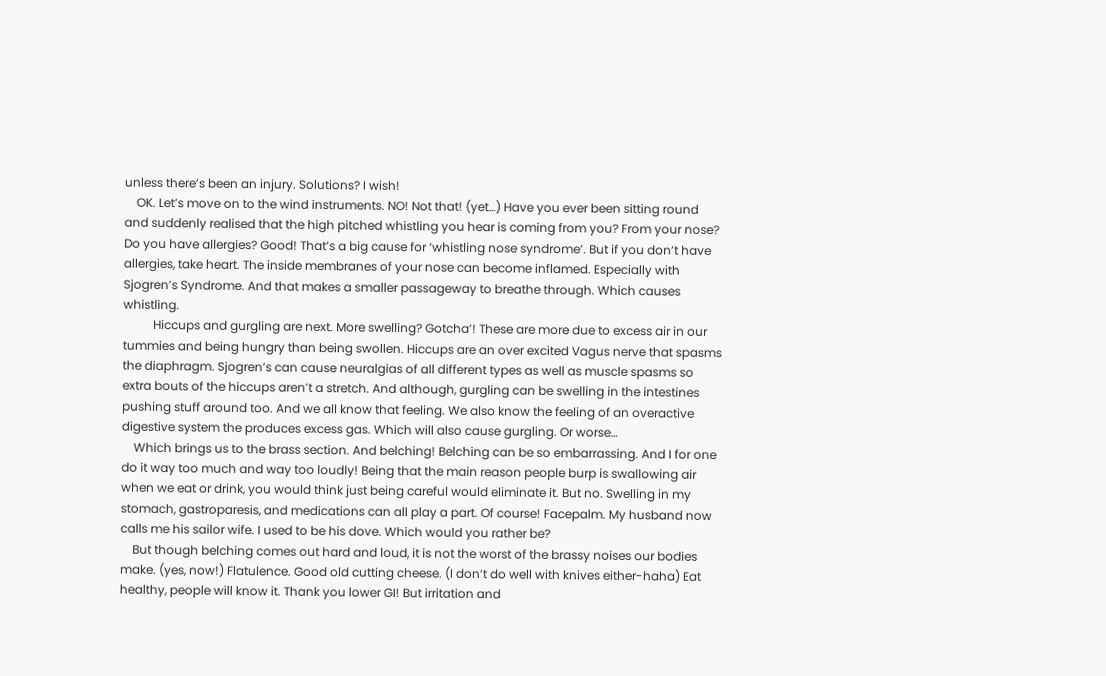unless there’s been an injury. Solutions? I wish!
    OK. Let’s move on to the wind instruments. NO! Not that! (yet…) Have you ever been sitting round and suddenly realised that the high pitched whistling you hear is coming from you? From your nose? Do you have allergies? Good! That’s a big cause for ‘whistling nose syndrome’. But if you don’t have allergies, take heart. The inside membranes of your nose can become inflamed. Especially with Sjogren’s Syndrome. And that makes a smaller passageway to breathe through. Which causes whistling.
          Hiccups and gurgling are next. More swelling? Gotcha’! These are more due to excess air in our tummies and being hungry than being swollen. Hiccups are an over excited Vagus nerve that spasms the diaphragm. Sjogren’s can cause neuralgias of all different types as well as muscle spasms so extra bouts of the hiccups aren’t a stretch. And although, gurgling can be swelling in the intestines pushing stuff around too. And we all know that feeling. We also know the feeling of an overactive digestive system the produces excess gas. Which will also cause gurgling. Or worse…
    Which brings us to the brass section. And belching! Belching can be so embarrassing. And I for one do it way too much and way too loudly! Being that the main reason people burp is swallowing air when we eat or drink, you would think just being careful would eliminate it. But no. Swelling in my stomach, gastroparesis, and medications can all play a part. Of course! Facepalm. My husband now calls me his sailor wife. I used to be his dove. Which would you rather be?
    But though belching comes out hard and loud, it is not the worst of the brassy noises our bodies make. (yes, now!) Flatulence. Good old cutting cheese. (I don’t do well with knives either-haha) Eat healthy, people will know it. Thank you lower GI! But irritation and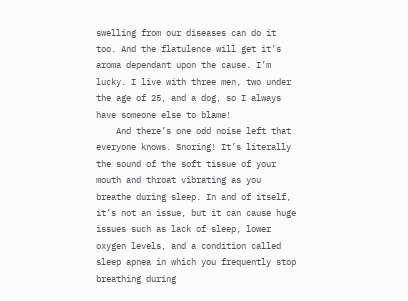swelling from our diseases can do it too. And the flatulence will get it’s aroma dependant upon the cause. I’m lucky. I live with three men, two under the age of 25, and a dog, so I always have someone else to blame!
    And there’s one odd noise left that everyone knows. Snoring! It’s literally the sound of the soft tissue of your mouth and throat vibrating as you breathe during sleep. In and of itself, it’s not an issue, but it can cause huge issues such as lack of sleep, lower oxygen levels, and a condition called sleep apnea in which you frequently stop breathing during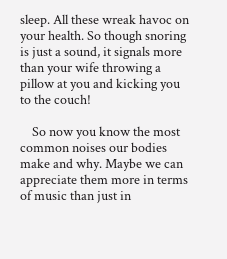sleep. All these wreak havoc on your health. So though snoring is just a sound, it signals more than your wife throwing a pillow at you and kicking you to the couch!

    So now you know the most common noises our bodies make and why. Maybe we can appreciate them more in terms of music than just in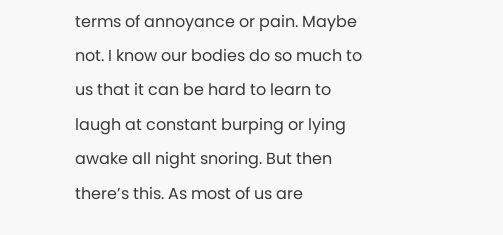terms of annoyance or pain. Maybe not. I know our bodies do so much to us that it can be hard to learn to laugh at constant burping or lying awake all night snoring. But then there’s this. As most of us are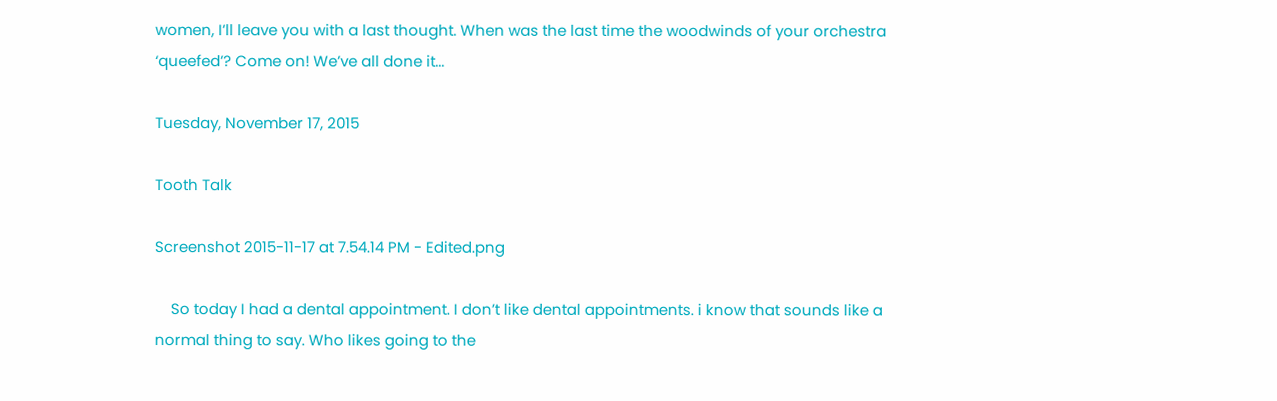women, I’ll leave you with a last thought. When was the last time the woodwinds of your orchestra ‘queefed’? Come on! We’ve all done it...

Tuesday, November 17, 2015

Tooth Talk

Screenshot 2015-11-17 at 7.54.14 PM - Edited.png

    So today I had a dental appointment. I don’t like dental appointments. i know that sounds like a normal thing to say. Who likes going to the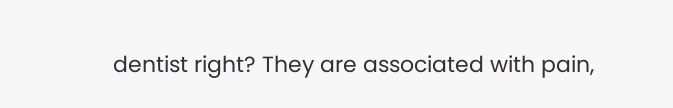dentist right? They are associated with pain,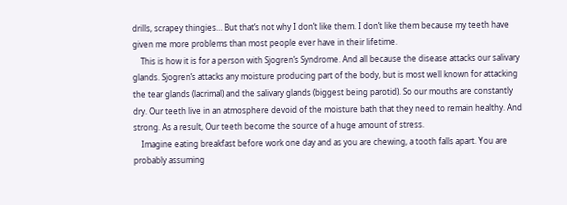drills, scrapey thingies… But that’s not why I don’t like them. I don’t like them because my teeth have given me more problems than most people ever have in their lifetime.
    This is how it is for a person with Sjogren’s Syndrome. And all because the disease attacks our salivary glands. Sjogren’s attacks any moisture producing part of the body, but is most well known for attacking the tear glands (lacrimal) and the salivary glands (biggest being parotid). So our mouths are constantly dry. Our teeth live in an atmosphere devoid of the moisture bath that they need to remain healthy. And strong. As a result, Our teeth become the source of a huge amount of stress.
    Imagine eating breakfast before work one day and as you are chewing, a tooth falls apart. You are probably assuming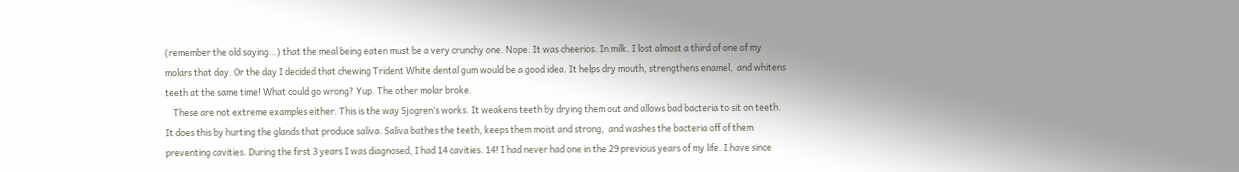(remember the old saying…) that the meal being eaten must be a very crunchy one. Nope. It was cheerios. In milk. I lost almost a third of one of my molars that day. Or the day I decided that chewing Trident White dental gum would be a good idea. It helps dry mouth, strengthens enamel,  and whitens teeth at the same time! What could go wrong? Yup. The other molar broke.
    These are not extreme examples either. This is the way Sjogren’s works. It weakens teeth by drying them out and allows bad bacteria to sit on teeth. It does this by hurting the glands that produce saliva. Saliva bathes the teeth, keeps them moist and strong,  and washes the bacteria off of them preventing cavities. During the first 3 years I was diagnosed, I had 14 cavities. 14! I had never had one in the 29 previous years of my life. I have since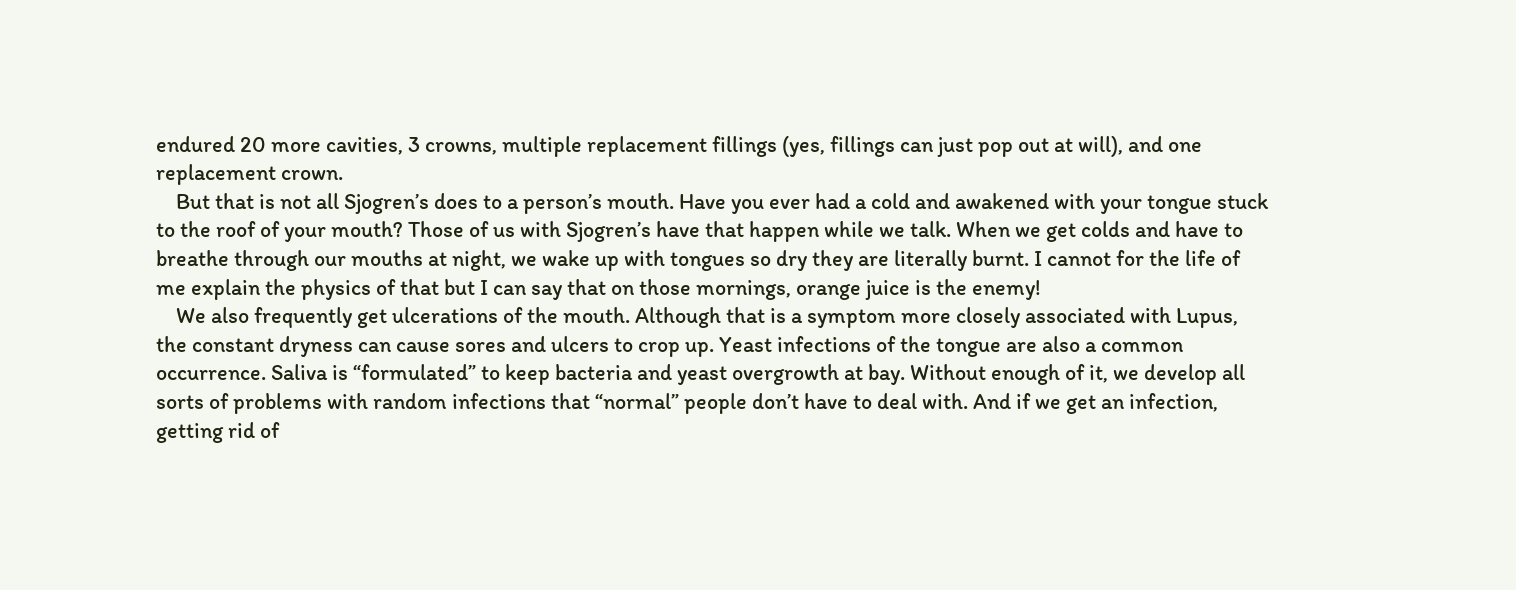endured 20 more cavities, 3 crowns, multiple replacement fillings (yes, fillings can just pop out at will), and one replacement crown.
    But that is not all Sjogren’s does to a person’s mouth. Have you ever had a cold and awakened with your tongue stuck to the roof of your mouth? Those of us with Sjogren’s have that happen while we talk. When we get colds and have to breathe through our mouths at night, we wake up with tongues so dry they are literally burnt. I cannot for the life of me explain the physics of that but I can say that on those mornings, orange juice is the enemy!
    We also frequently get ulcerations of the mouth. Although that is a symptom more closely associated with Lupus, the constant dryness can cause sores and ulcers to crop up. Yeast infections of the tongue are also a common occurrence. Saliva is “formulated” to keep bacteria and yeast overgrowth at bay. Without enough of it, we develop all sorts of problems with random infections that “normal” people don’t have to deal with. And if we get an infection, getting rid of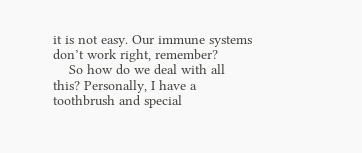it is not easy. Our immune systems don’t work right, remember?
    So how do we deal with all this? Personally, I have a toothbrush and special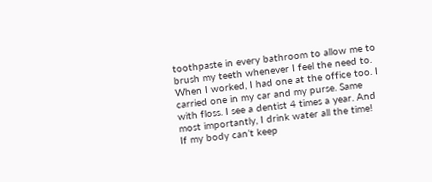toothpaste in every bathroom to allow me to brush my teeth whenever I feel the need to. When I worked, I had one at the office too. I carried one in my car and my purse. Same with floss. I see a dentist 4 times a year. And most importantly, I drink water all the time! If my body can’t keep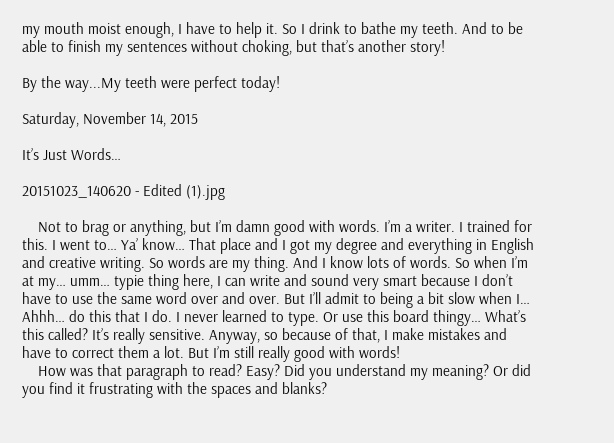my mouth moist enough, I have to help it. So I drink to bathe my teeth. And to be able to finish my sentences without choking, but that’s another story!

By the way...My teeth were perfect today!

Saturday, November 14, 2015

It’s Just Words…

20151023_140620 - Edited (1).jpg

    Not to brag or anything, but I’m damn good with words. I’m a writer. I trained for this. I went to… Ya’ know… That place and I got my degree and everything in English and creative writing. So words are my thing. And I know lots of words. So when I’m at my… umm… typie thing here, I can write and sound very smart because I don’t have to use the same word over and over. But I’ll admit to being a bit slow when I… Ahhh… do this that I do. I never learned to type. Or use this board thingy… What’s this called? It’s really sensitive. Anyway, so because of that, I make mistakes and have to correct them a lot. But I’m still really good with words!
    How was that paragraph to read? Easy? Did you understand my meaning? Or did you find it frustrating with the spaces and blanks?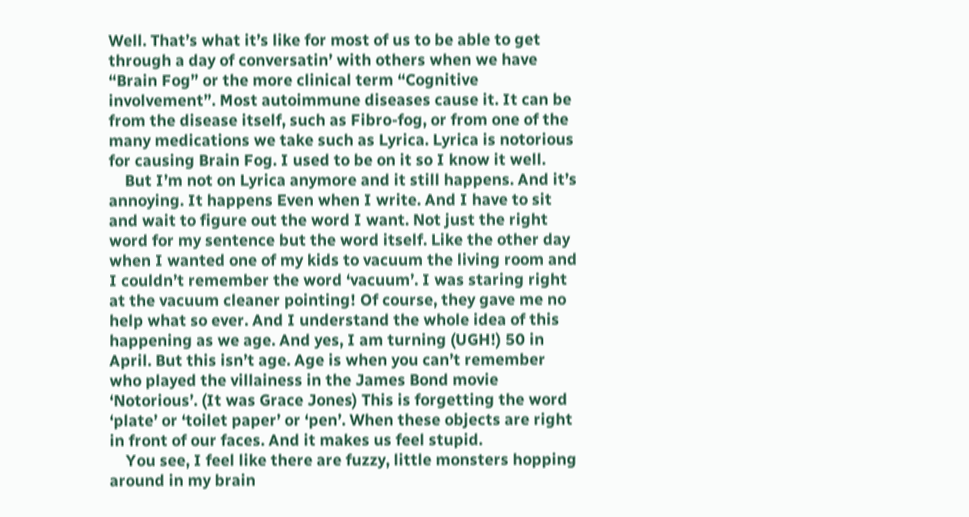Well. That’s what it’s like for most of us to be able to get through a day of conversatin’ with others when we have “Brain Fog” or the more clinical term “Cognitive involvement”. Most autoimmune diseases cause it. It can be from the disease itself, such as Fibro-fog, or from one of the many medications we take such as Lyrica. Lyrica is notorious for causing Brain Fog. I used to be on it so I know it well.
    But I’m not on Lyrica anymore and it still happens. And it’s annoying. It happens Even when I write. And I have to sit and wait to figure out the word I want. Not just the right word for my sentence but the word itself. Like the other day when I wanted one of my kids to vacuum the living room and I couldn’t remember the word ‘vacuum’. I was staring right at the vacuum cleaner pointing! Of course, they gave me no help what so ever. And I understand the whole idea of this happening as we age. And yes, I am turning (UGH!) 50 in April. But this isn’t age. Age is when you can’t remember who played the villainess in the James Bond movie ‘Notorious’. (It was Grace Jones) This is forgetting the word ‘plate’ or ‘toilet paper’ or ‘pen’. When these objects are right in front of our faces. And it makes us feel stupid.
    You see, I feel like there are fuzzy, little monsters hopping around in my brain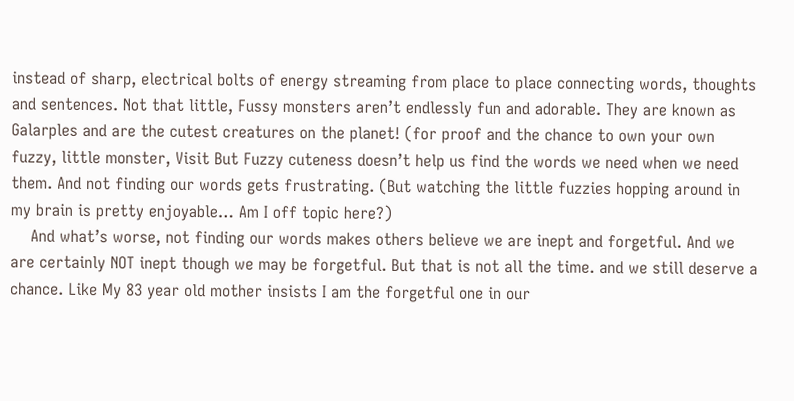instead of sharp, electrical bolts of energy streaming from place to place connecting words, thoughts and sentences. Not that little, Fussy monsters aren’t endlessly fun and adorable. They are known as Galarples and are the cutest creatures on the planet! (for proof and the chance to own your own fuzzy, little monster, Visit But Fuzzy cuteness doesn’t help us find the words we need when we need them. And not finding our words gets frustrating. (But watching the little fuzzies hopping around in my brain is pretty enjoyable… Am I off topic here?)
    And what’s worse, not finding our words makes others believe we are inept and forgetful. And we are certainly NOT inept though we may be forgetful. But that is not all the time. and we still deserve a chance. Like My 83 year old mother insists I am the forgetful one in our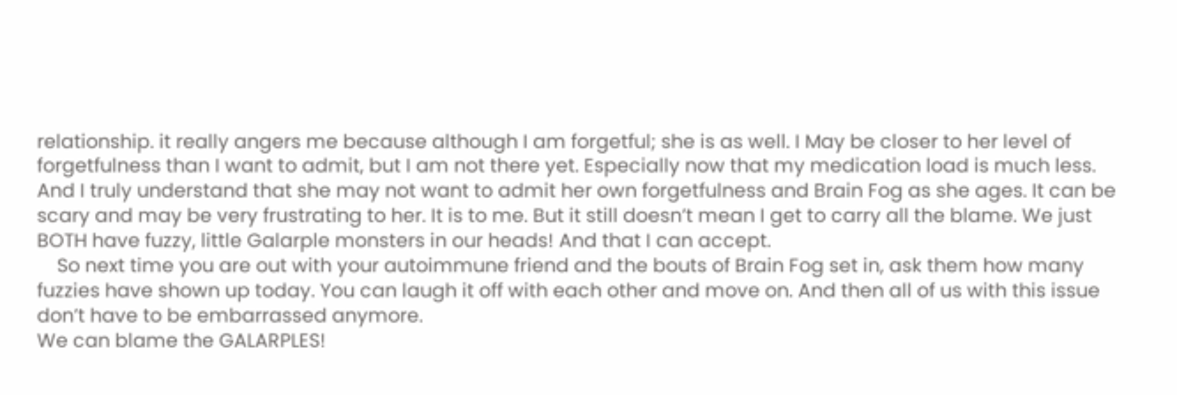relationship. it really angers me because although I am forgetful; she is as well. I May be closer to her level of forgetfulness than I want to admit, but I am not there yet. Especially now that my medication load is much less. And I truly understand that she may not want to admit her own forgetfulness and Brain Fog as she ages. It can be scary and may be very frustrating to her. It is to me. But it still doesn’t mean I get to carry all the blame. We just BOTH have fuzzy, little Galarple monsters in our heads! And that I can accept.
    So next time you are out with your autoimmune friend and the bouts of Brain Fog set in, ask them how many fuzzies have shown up today. You can laugh it off with each other and move on. And then all of us with this issue don’t have to be embarrassed anymore.
We can blame the GALARPLES!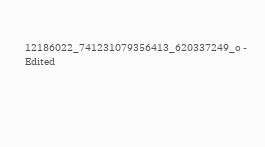12186022_741231079356413_620337249_o - Edited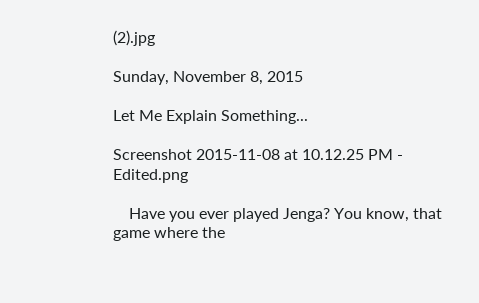(2).jpg

Sunday, November 8, 2015

Let Me Explain Something...

Screenshot 2015-11-08 at 10.12.25 PM - Edited.png

    Have you ever played Jenga? You know, that game where the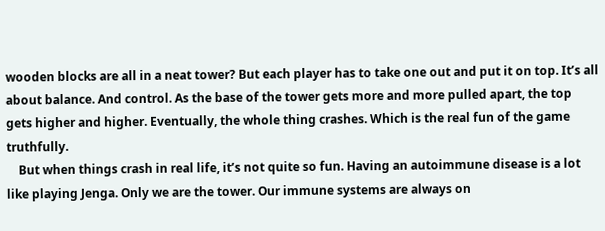wooden blocks are all in a neat tower? But each player has to take one out and put it on top. It’s all about balance. And control. As the base of the tower gets more and more pulled apart, the top gets higher and higher. Eventually, the whole thing crashes. Which is the real fun of the game truthfully.
    But when things crash in real life, it’s not quite so fun. Having an autoimmune disease is a lot like playing Jenga. Only we are the tower. Our immune systems are always on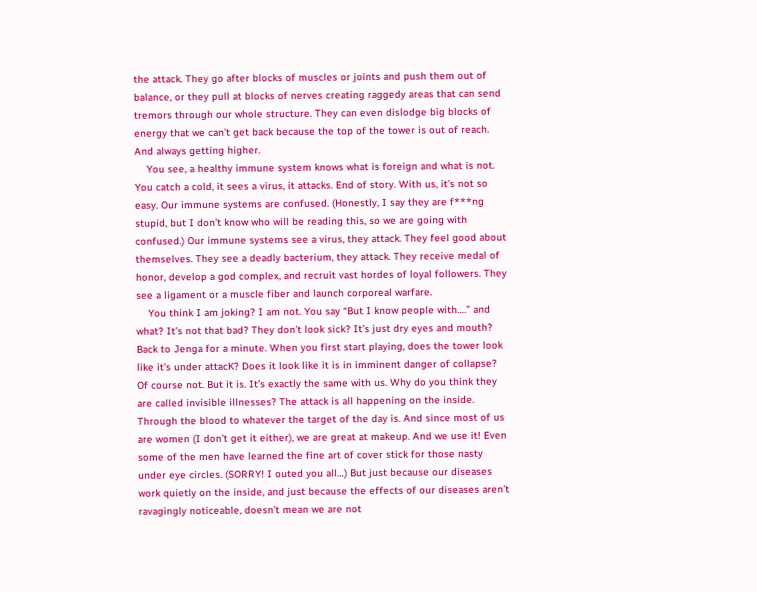the attack. They go after blocks of muscles or joints and push them out of balance, or they pull at blocks of nerves creating raggedy areas that can send tremors through our whole structure. They can even dislodge big blocks of energy that we can’t get back because the top of the tower is out of reach. And always getting higher.
    You see, a healthy immune system knows what is foreign and what is not. You catch a cold, it sees a virus, it attacks. End of story. With us, it’s not so easy. Our immune systems are confused. (Honestly, I say they are f***ng stupid, but I don’t know who will be reading this, so we are going with confused.) Our immune systems see a virus, they attack. They feel good about themselves. They see a deadly bacterium, they attack. They receive medal of honor, develop a god complex, and recruit vast hordes of loyal followers. They see a ligament or a muscle fiber and launch corporeal warfare.
    You think I am joking? I am not. You say “But I know people with….” and what? It’s not that bad? They don’t look sick? It’s just dry eyes and mouth? Back to Jenga for a minute. When you first start playing, does the tower look like it’s under attacK? Does it look like it is in imminent danger of collapse? Of course not. But it is. It’s exactly the same with us. Why do you think they are called invisible illnesses? The attack is all happening on the inside. Through the blood to whatever the target of the day is. And since most of us are women (I don’t get it either), we are great at makeup. And we use it! Even some of the men have learned the fine art of cover stick for those nasty under eye circles. (SORRY! I outed you all…) But just because our diseases work quietly on the inside, and just because the effects of our diseases aren’t ravagingly noticeable, doesn’t mean we are not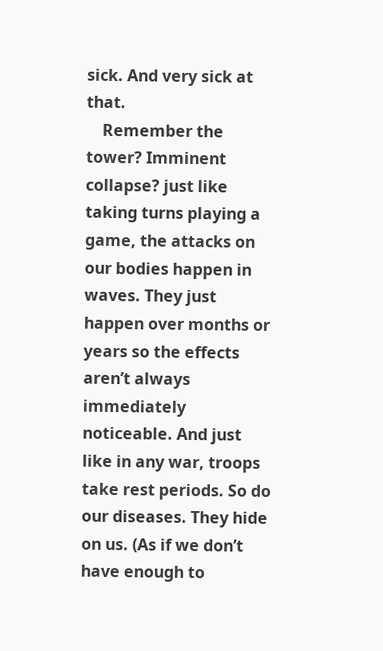sick. And very sick at that.
    Remember the tower? Imminent collapse? just like taking turns playing a game, the attacks on our bodies happen in waves. They just happen over months or years so the effects aren’t always immediately noticeable. And just like in any war, troops take rest periods. So do our diseases. They hide on us. (As if we don’t have enough to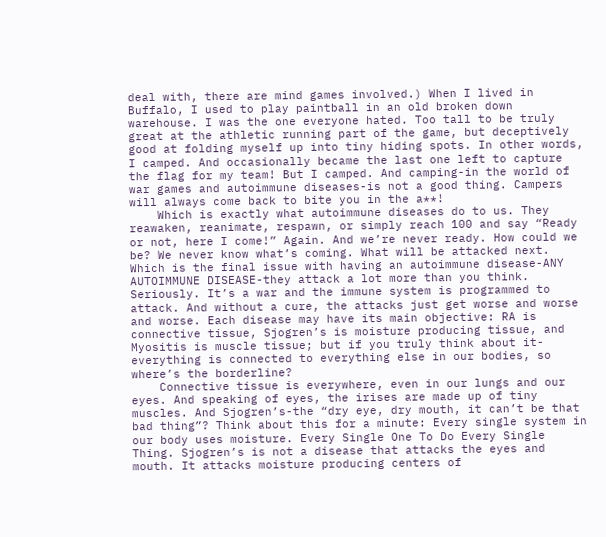deal with, there are mind games involved.) When I lived in Buffalo, I used to play paintball in an old broken down warehouse. I was the one everyone hated. Too tall to be truly great at the athletic running part of the game, but deceptively good at folding myself up into tiny hiding spots. In other words, I camped. And occasionally became the last one left to capture the flag for my team! But I camped. And camping-in the world of war games and autoimmune diseases-is not a good thing. Campers will always come back to bite you in the a**!
    Which is exactly what autoimmune diseases do to us. They reawaken, reanimate, respawn, or simply reach 100 and say “Ready or not, here I come!” Again. And we’re never ready. How could we be? We never know what’s coming. What will be attacked next. Which is the final issue with having an autoimmune disease-ANY AUTOIMMUNE DISEASE-they attack a lot more than you think. Seriously. It’s a war and the immune system is programmed to attack. And without a cure, the attacks just get worse and worse and worse. Each disease may have its main objective: RA is connective tissue, Sjogren’s is moisture producing tissue, and Myositis is muscle tissue; but if you truly think about it-everything is connected to everything else in our bodies, so where’s the borderline?
    Connective tissue is everywhere, even in our lungs and our eyes. And speaking of eyes, the irises are made up of tiny muscles. And Sjogren’s-the “dry eye, dry mouth, it can’t be that bad thing”? Think about this for a minute: Every single system in our body uses moisture. Every Single One To Do Every Single Thing. Sjogren’s is not a disease that attacks the eyes and mouth. It attacks moisture producing centers of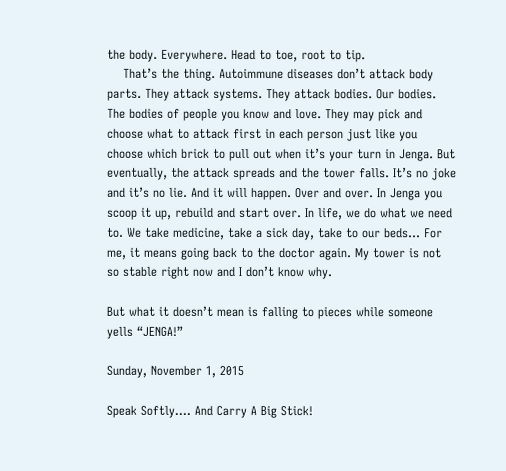the body. Everywhere. Head to toe, root to tip.
    That’s the thing. Autoimmune diseases don’t attack body parts. They attack systems. They attack bodies. Our bodies. The bodies of people you know and love. They may pick and choose what to attack first in each person just like you choose which brick to pull out when it’s your turn in Jenga. But eventually, the attack spreads and the tower falls. It’s no joke and it’s no lie. And it will happen. Over and over. In Jenga you scoop it up, rebuild and start over. In life, we do what we need to. We take medicine, take a sick day, take to our beds… For me, it means going back to the doctor again. My tower is not so stable right now and I don’t know why.

But what it doesn’t mean is falling to pieces while someone yells “JENGA!”

Sunday, November 1, 2015

Speak Softly…. And Carry A Big Stick!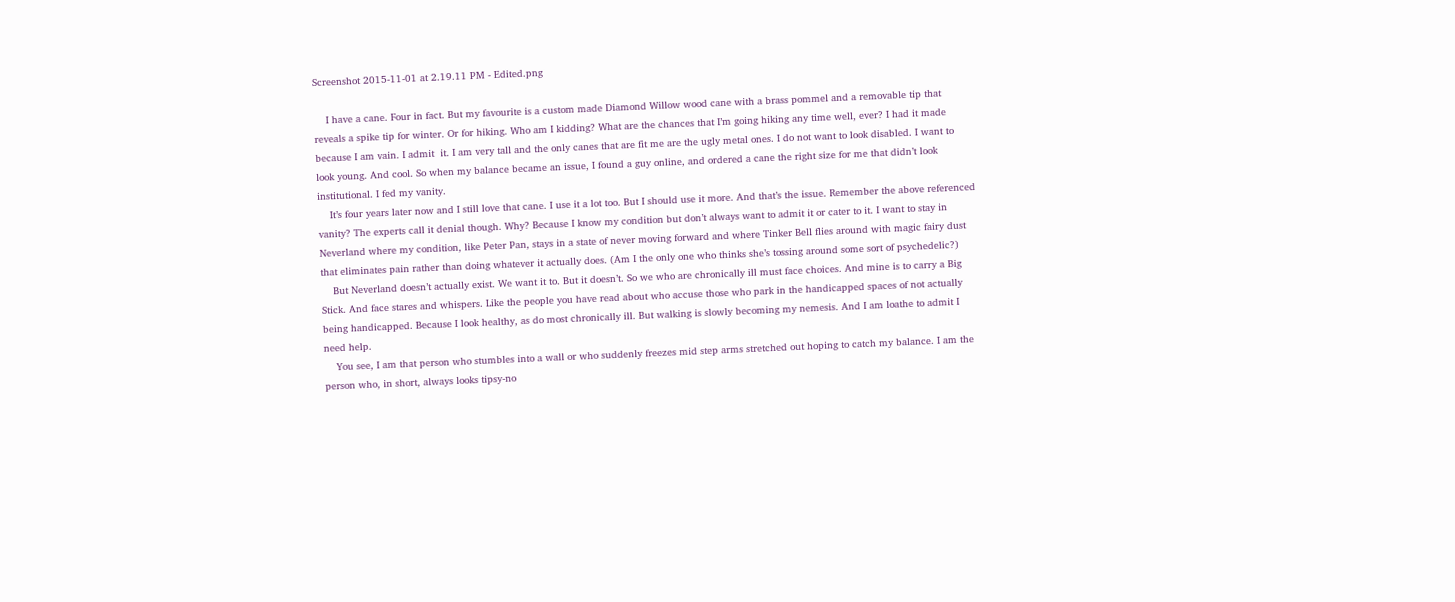Screenshot 2015-11-01 at 2.19.11 PM - Edited.png

    I have a cane. Four in fact. But my favourite is a custom made Diamond Willow wood cane with a brass pommel and a removable tip that reveals a spike tip for winter. Or for hiking. Who am I kidding? What are the chances that I’m going hiking any time well, ever? I had it made because I am vain. I admit  it. I am very tall and the only canes that are fit me are the ugly metal ones. I do not want to look disabled. I want to look young. And cool. So when my balance became an issue, I found a guy online, and ordered a cane the right size for me that didn’t look institutional. I fed my vanity.
    It’s four years later now and I still love that cane. I use it a lot too. But I should use it more. And that’s the issue. Remember the above referenced vanity? The experts call it denial though. Why? Because I know my condition but don’t always want to admit it or cater to it. I want to stay in Neverland where my condition, like Peter Pan, stays in a state of never moving forward and where Tinker Bell flies around with magic fairy dust that eliminates pain rather than doing whatever it actually does. (Am I the only one who thinks she’s tossing around some sort of psychedelic?)
    But Neverland doesn’t actually exist. We want it to. But it doesn’t. So we who are chronically ill must face choices. And mine is to carry a Big Stick. And face stares and whispers. Like the people you have read about who accuse those who park in the handicapped spaces of not actually being handicapped. Because I look healthy, as do most chronically ill. But walking is slowly becoming my nemesis. And I am loathe to admit I need help.
    You see, I am that person who stumbles into a wall or who suddenly freezes mid step arms stretched out hoping to catch my balance. I am the person who, in short, always looks tipsy-no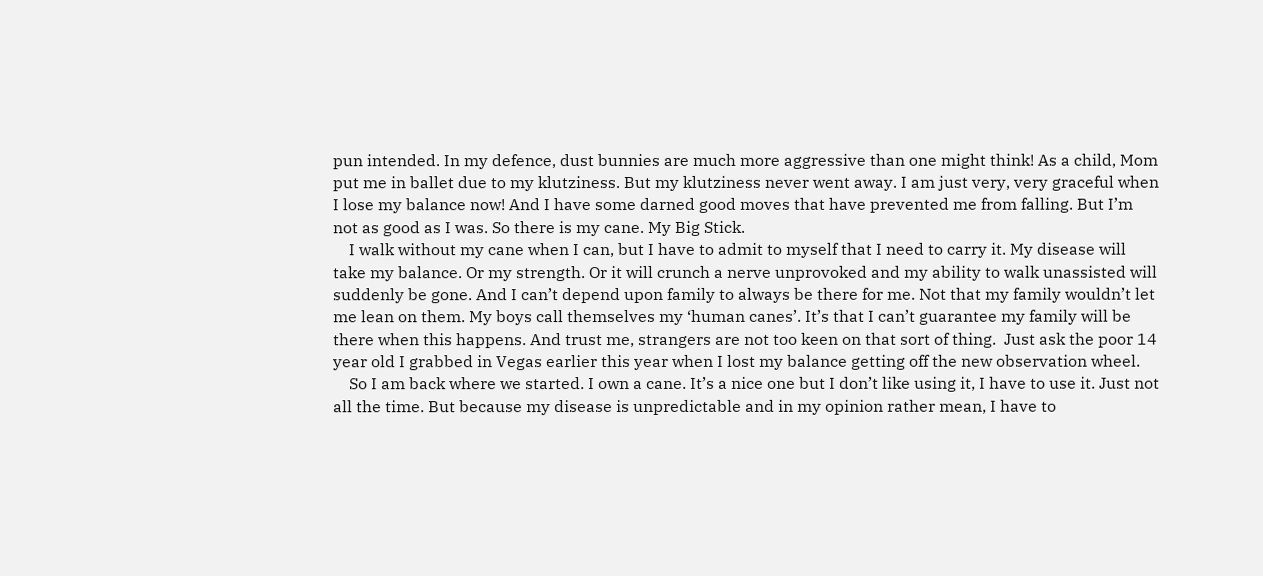pun intended. In my defence, dust bunnies are much more aggressive than one might think! As a child, Mom put me in ballet due to my klutziness. But my klutziness never went away. I am just very, very graceful when I lose my balance now! And I have some darned good moves that have prevented me from falling. But I’m not as good as I was. So there is my cane. My Big Stick.
    I walk without my cane when I can, but I have to admit to myself that I need to carry it. My disease will take my balance. Or my strength. Or it will crunch a nerve unprovoked and my ability to walk unassisted will suddenly be gone. And I can’t depend upon family to always be there for me. Not that my family wouldn’t let me lean on them. My boys call themselves my ‘human canes’. It’s that I can’t guarantee my family will be there when this happens. And trust me, strangers are not too keen on that sort of thing.  Just ask the poor 14 year old I grabbed in Vegas earlier this year when I lost my balance getting off the new observation wheel.
    So I am back where we started. I own a cane. It’s a nice one but I don’t like using it, I have to use it. Just not all the time. But because my disease is unpredictable and in my opinion rather mean, I have to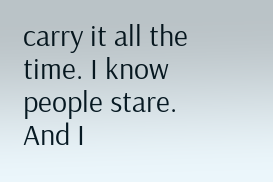carry it all the time. I know people stare. And I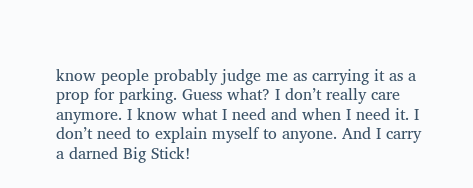know people probably judge me as carrying it as a prop for parking. Guess what? I don’t really care anymore. I know what I need and when I need it. I don’t need to explain myself to anyone. And I carry a darned Big Stick!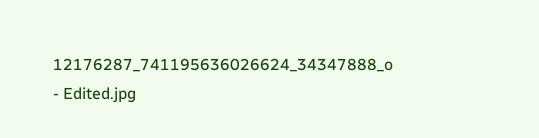12176287_741195636026624_34347888_o - Edited.jpg